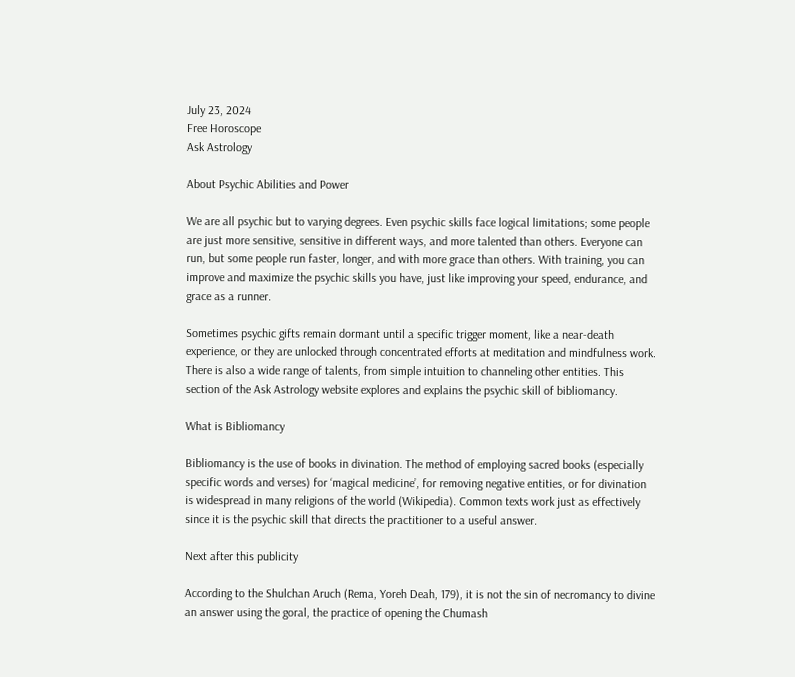July 23, 2024
Free Horoscope
Ask Astrology

About Psychic Abilities and Power

We are all psychic but to varying degrees. Even psychic skills face logical limitations; some people are just more sensitive, sensitive in different ways, and more talented than others. Everyone can run, but some people run faster, longer, and with more grace than others. With training, you can improve and maximize the psychic skills you have, just like improving your speed, endurance, and grace as a runner.

Sometimes psychic gifts remain dormant until a specific trigger moment, like a near-death experience, or they are unlocked through concentrated efforts at meditation and mindfulness work. There is also a wide range of talents, from simple intuition to channeling other entities. This section of the Ask Astrology website explores and explains the psychic skill of bibliomancy.

What is Bibliomancy

Bibliomancy is the use of books in divination. The method of employing sacred books (especially specific words and verses) for ‘magical medicine’, for removing negative entities, or for divination is widespread in many religions of the world (Wikipedia). Common texts work just as effectively since it is the psychic skill that directs the practitioner to a useful answer.

Next after this publicity

According to the Shulchan Aruch (Rema, Yoreh Deah, 179), it is not the sin of necromancy to divine an answer using the goral, the practice of opening the Chumash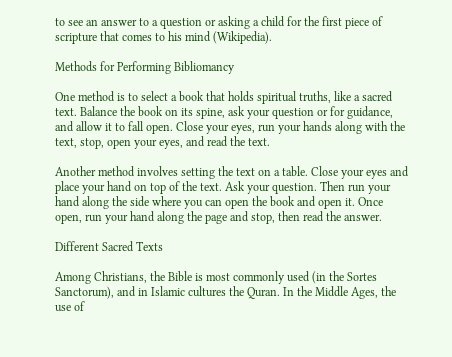to see an answer to a question or asking a child for the first piece of scripture that comes to his mind (Wikipedia).

Methods for Performing Bibliomancy

One method is to select a book that holds spiritual truths, like a sacred text. Balance the book on its spine, ask your question or for guidance, and allow it to fall open. Close your eyes, run your hands along with the text, stop, open your eyes, and read the text.

Another method involves setting the text on a table. Close your eyes and place your hand on top of the text. Ask your question. Then run your hand along the side where you can open the book and open it. Once open, run your hand along the page and stop, then read the answer.

Different Sacred Texts

Among Christians, the Bible is most commonly used (in the Sortes Sanctorum), and in Islamic cultures the Quran. In the Middle Ages, the use of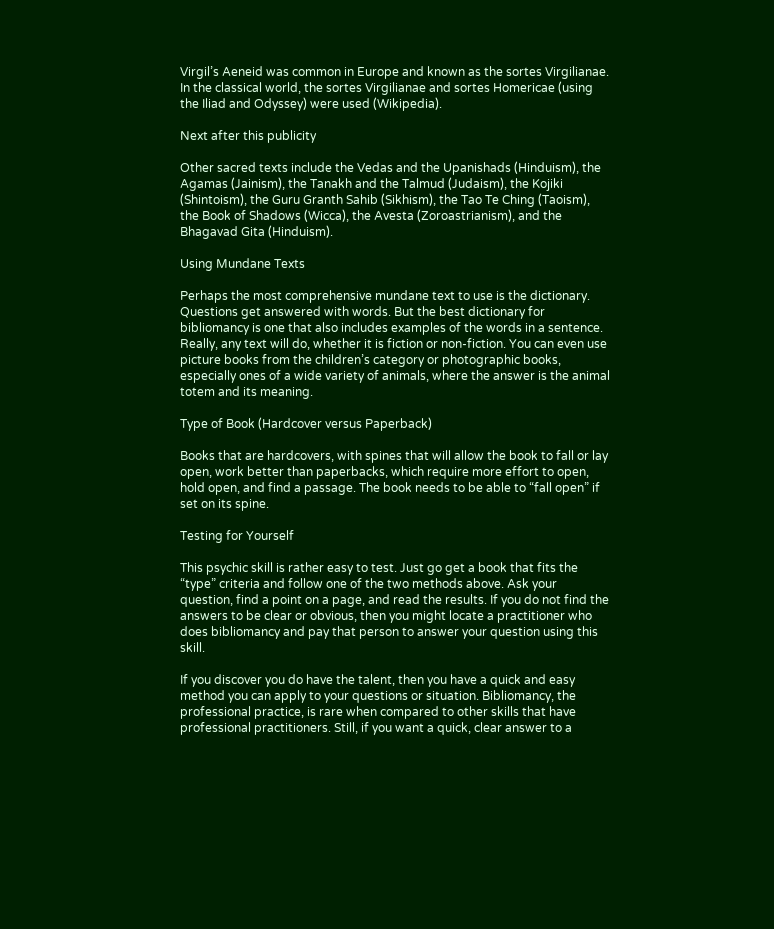Virgil’s Aeneid was common in Europe and known as the sortes Virgilianae. In the classical world, the sortes Virgilianae and sortes Homericae (using the Iliad and Odyssey) were used (Wikipedia).

Next after this publicity

Other sacred texts include the Vedas and the Upanishads (Hinduism), the Agamas (Jainism), the Tanakh and the Talmud (Judaism), the Kojiki (Shintoism), the Guru Granth Sahib (Sikhism), the Tao Te Ching (Taoism), the Book of Shadows (Wicca), the Avesta (Zoroastrianism), and the Bhagavad Gita (Hinduism).

Using Mundane Texts

Perhaps the most comprehensive mundane text to use is the dictionary. Questions get answered with words. But the best dictionary for bibliomancy is one that also includes examples of the words in a sentence. Really, any text will do, whether it is fiction or non-fiction. You can even use picture books from the children’s category or photographic books, especially ones of a wide variety of animals, where the answer is the animal totem and its meaning.

Type of Book (Hardcover versus Paperback)

Books that are hardcovers, with spines that will allow the book to fall or lay open, work better than paperbacks, which require more effort to open, hold open, and find a passage. The book needs to be able to “fall open” if set on its spine.

Testing for Yourself

This psychic skill is rather easy to test. Just go get a book that fits the “type” criteria and follow one of the two methods above. Ask your question, find a point on a page, and read the results. If you do not find the answers to be clear or obvious, then you might locate a practitioner who does bibliomancy and pay that person to answer your question using this skill.

If you discover you do have the talent, then you have a quick and easy method you can apply to your questions or situation. Bibliomancy, the professional practice, is rare when compared to other skills that have professional practitioners. Still, if you want a quick, clear answer to a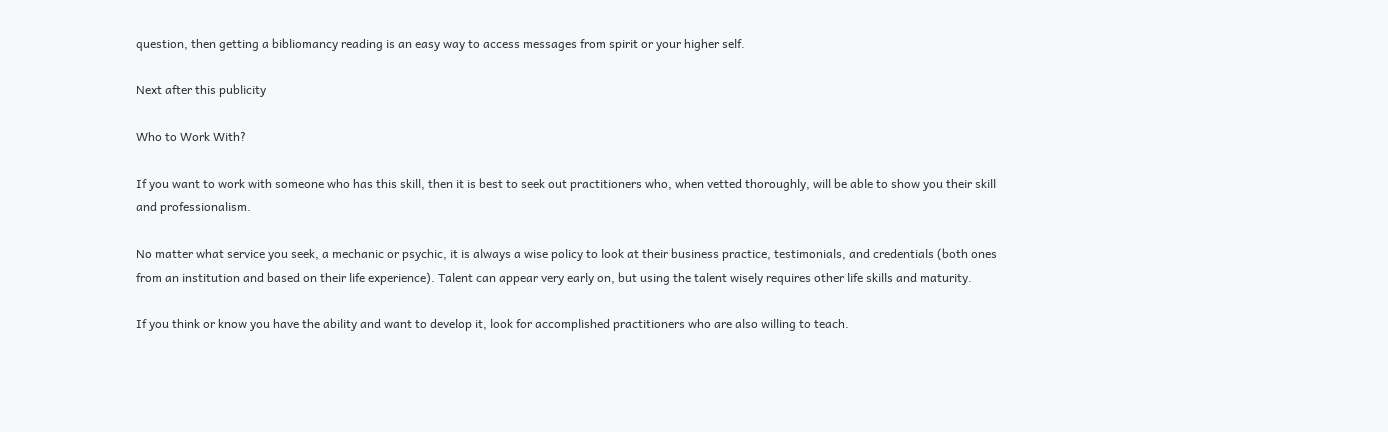question, then getting a bibliomancy reading is an easy way to access messages from spirit or your higher self.

Next after this publicity

Who to Work With?

If you want to work with someone who has this skill, then it is best to seek out practitioners who, when vetted thoroughly, will be able to show you their skill and professionalism.

No matter what service you seek, a mechanic or psychic, it is always a wise policy to look at their business practice, testimonials, and credentials (both ones from an institution and based on their life experience). Talent can appear very early on, but using the talent wisely requires other life skills and maturity.

If you think or know you have the ability and want to develop it, look for accomplished practitioners who are also willing to teach.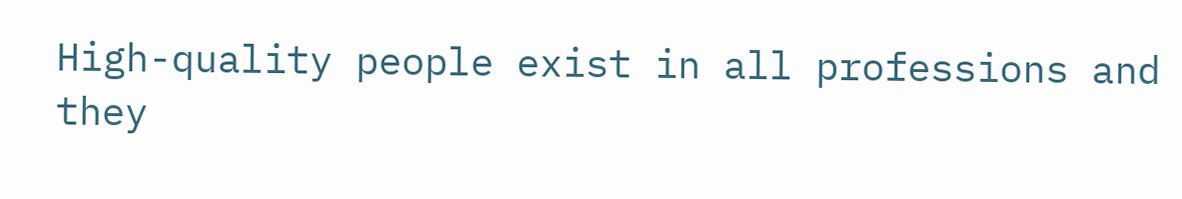High-quality people exist in all professions and they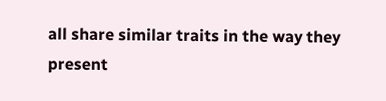all share similar traits in the way they present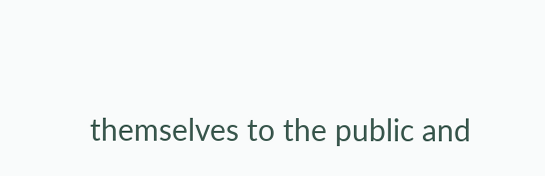themselves to the public and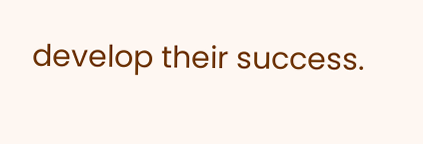develop their success.